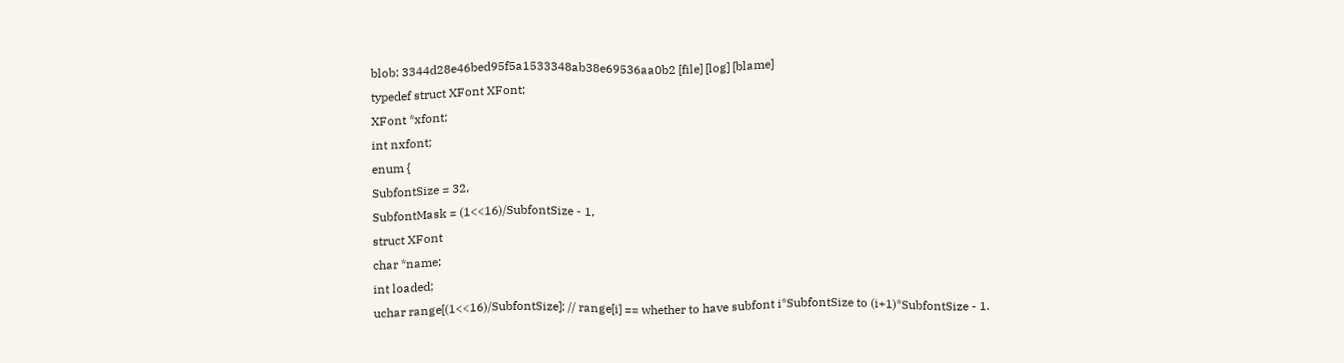blob: 3344d28e46bed95f5a1533348ab38e69536aa0b2 [file] [log] [blame]
typedef struct XFont XFont;
XFont *xfont;
int nxfont;
enum {
SubfontSize = 32,
SubfontMask = (1<<16)/SubfontSize - 1,
struct XFont
char *name;
int loaded;
uchar range[(1<<16)/SubfontSize]; // range[i] == whether to have subfont i*SubfontSize to (i+1)*SubfontSize - 1.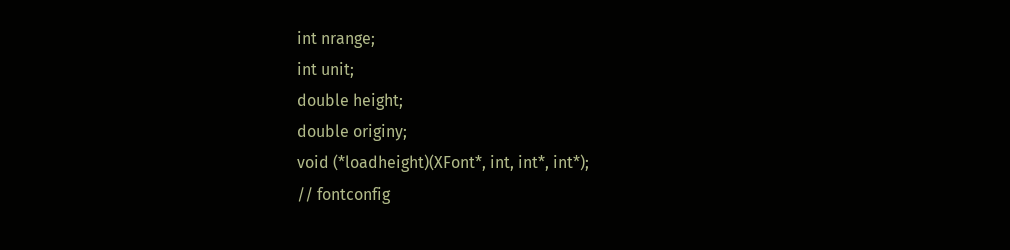int nrange;
int unit;
double height;
double originy;
void (*loadheight)(XFont*, int, int*, int*);
// fontconfig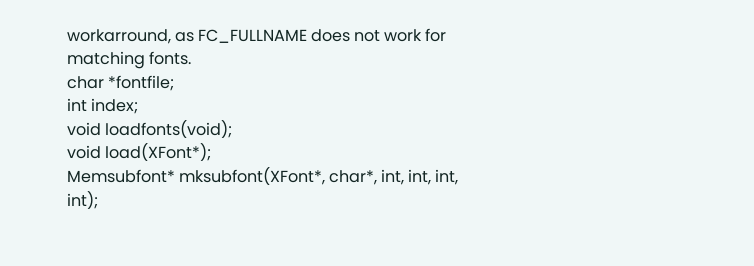workarround, as FC_FULLNAME does not work for matching fonts.
char *fontfile;
int index;
void loadfonts(void);
void load(XFont*);
Memsubfont* mksubfont(XFont*, char*, int, int, int, int);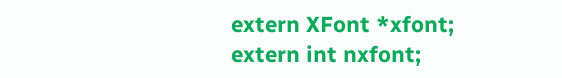extern XFont *xfont;
extern int nxfont;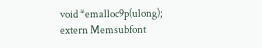void *emalloc9p(ulong);
extern Memsubfont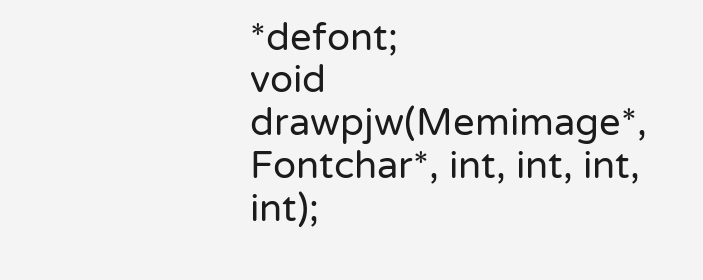*defont;
void drawpjw(Memimage*, Fontchar*, int, int, int, int);